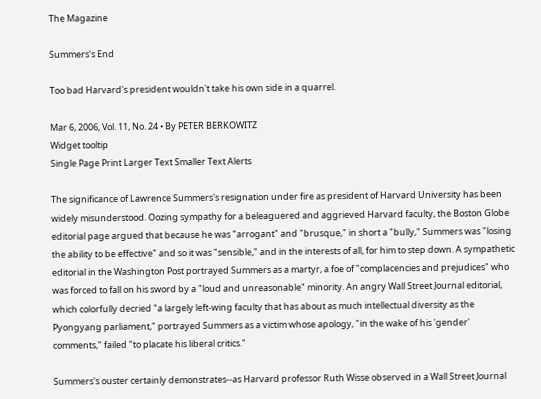The Magazine

Summers's End

Too bad Harvard's president wouldn't take his own side in a quarrel.

Mar 6, 2006, Vol. 11, No. 24 • By PETER BERKOWITZ
Widget tooltip
Single Page Print Larger Text Smaller Text Alerts

The significance of Lawrence Summers's resignation under fire as president of Harvard University has been widely misunderstood. Oozing sympathy for a beleaguered and aggrieved Harvard faculty, the Boston Globe editorial page argued that because he was "arrogant" and "brusque," in short a "bully," Summers was "losing the ability to be effective" and so it was "sensible," and in the interests of all, for him to step down. A sympathetic editorial in the Washington Post portrayed Summers as a martyr, a foe of "complacencies and prejudices" who was forced to fall on his sword by a "loud and unreasonable" minority. An angry Wall Street Journal editorial, which colorfully decried "a largely left-wing faculty that has about as much intellectual diversity as the Pyongyang parliament," portrayed Summers as a victim whose apology, "in the wake of his 'gender' comments," failed "to placate his liberal critics."

Summers's ouster certainly demonstrates--as Harvard professor Ruth Wisse observed in a Wall Street Journal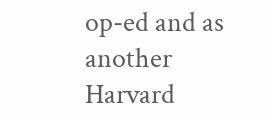op-ed and as another Harvard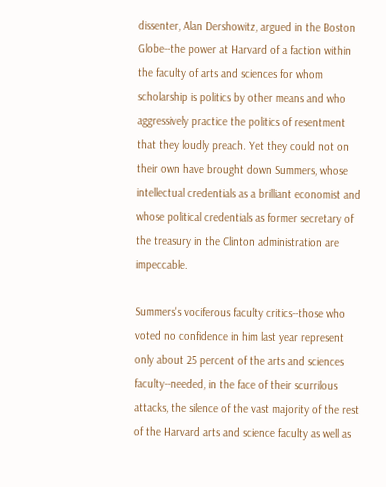dissenter, Alan Dershowitz, argued in the Boston Globe--the power at Harvard of a faction within the faculty of arts and sciences for whom scholarship is politics by other means and who aggressively practice the politics of resentment that they loudly preach. Yet they could not on their own have brought down Summers, whose intellectual credentials as a brilliant economist and whose political credentials as former secretary of the treasury in the Clinton administration are impeccable.

Summers's vociferous faculty critics--those who voted no confidence in him last year represent only about 25 percent of the arts and sciences faculty--needed, in the face of their scurrilous attacks, the silence of the vast majority of the rest of the Harvard arts and science faculty as well as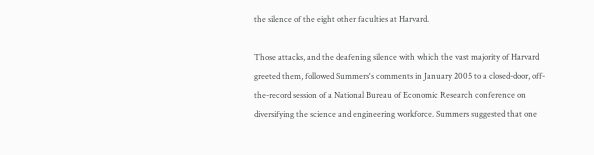the silence of the eight other faculties at Harvard.

Those attacks, and the deafening silence with which the vast majority of Harvard greeted them, followed Summers's comments in January 2005 to a closed-door, off-the-record session of a National Bureau of Economic Research conference on diversifying the science and engineering workforce. Summers suggested that one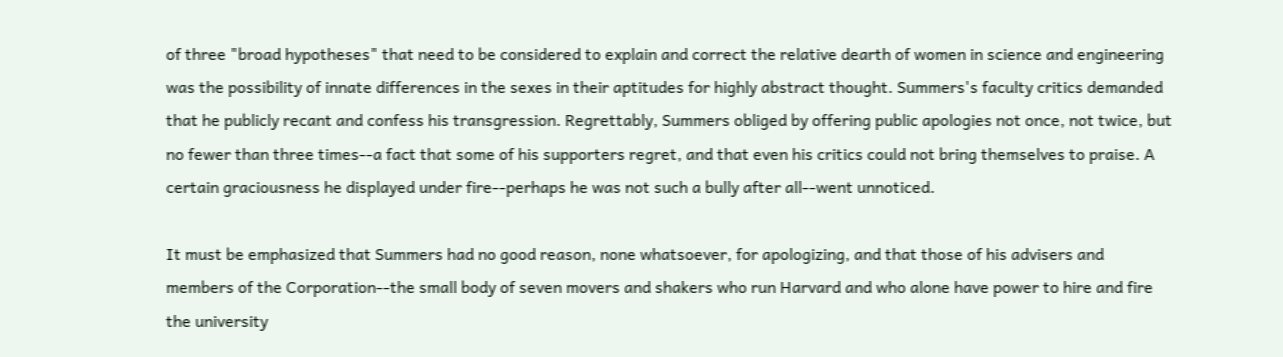of three "broad hypotheses" that need to be considered to explain and correct the relative dearth of women in science and engineering was the possibility of innate differences in the sexes in their aptitudes for highly abstract thought. Summers's faculty critics demanded that he publicly recant and confess his transgression. Regrettably, Summers obliged by offering public apologies not once, not twice, but no fewer than three times--a fact that some of his supporters regret, and that even his critics could not bring themselves to praise. A certain graciousness he displayed under fire--perhaps he was not such a bully after all--went unnoticed.

It must be emphasized that Summers had no good reason, none whatsoever, for apologizing, and that those of his advisers and members of the Corporation--the small body of seven movers and shakers who run Harvard and who alone have power to hire and fire the university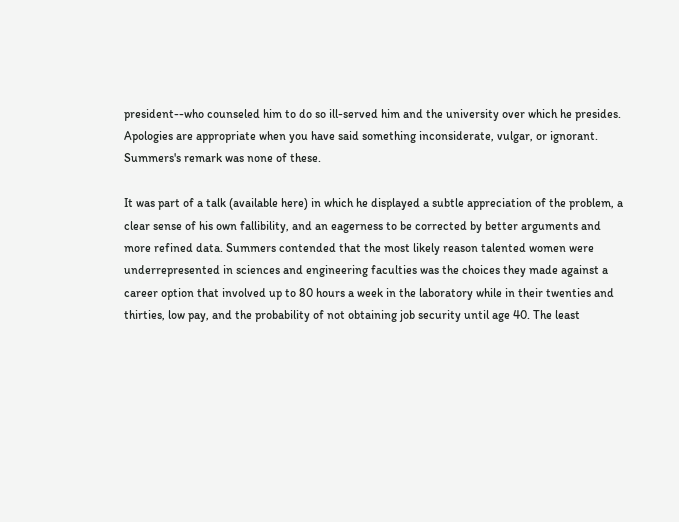president--who counseled him to do so ill-served him and the university over which he presides. Apologies are appropriate when you have said something inconsiderate, vulgar, or ignorant. Summers's remark was none of these.

It was part of a talk (available here) in which he displayed a subtle appreciation of the problem, a clear sense of his own fallibility, and an eagerness to be corrected by better arguments and more refined data. Summers contended that the most likely reason talented women were underrepresented in sciences and engineering faculties was the choices they made against a career option that involved up to 80 hours a week in the laboratory while in their twenties and thirties, low pay, and the probability of not obtaining job security until age 40. The least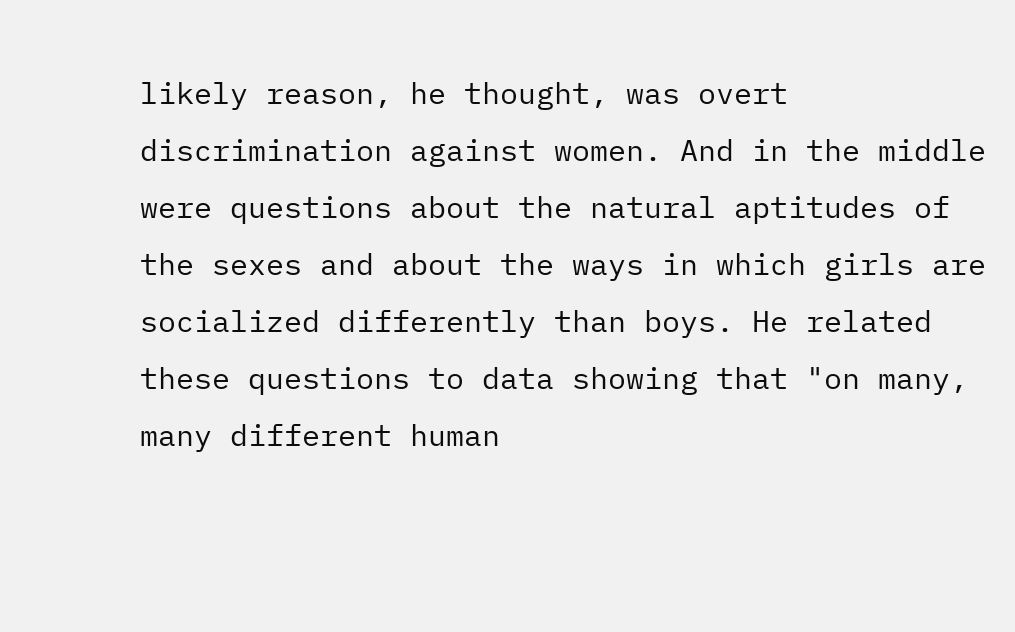likely reason, he thought, was overt discrimination against women. And in the middle were questions about the natural aptitudes of the sexes and about the ways in which girls are socialized differently than boys. He related these questions to data showing that "on many, many different human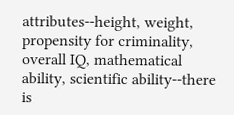attributes--height, weight, propensity for criminality, overall IQ, mathematical ability, scientific ability--there is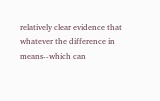relatively clear evidence that whatever the difference in means--which can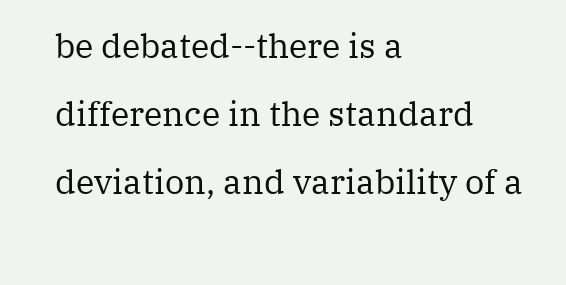be debated--there is a difference in the standard deviation, and variability of a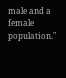male and a female population."